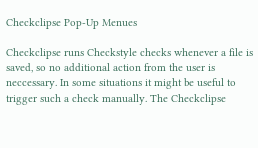Checkclipse Pop-Up Menues

Checkclipse runs Checkstyle checks whenever a file is saved, so no additional action from the user is neccessary. In some situations it might be useful to trigger such a check manually. The Checkclipse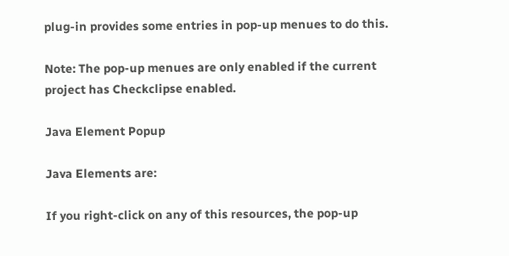plug-in provides some entries in pop-up menues to do this.

Note: The pop-up menues are only enabled if the current project has Checkclipse enabled.

Java Element Popup

Java Elements are:

If you right-click on any of this resources, the pop-up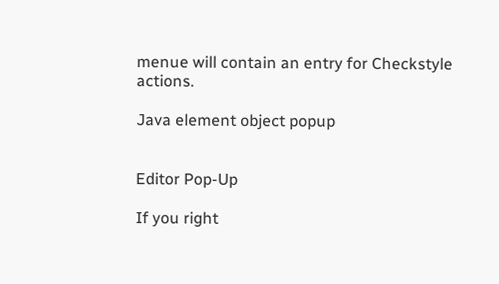menue will contain an entry for Checkstyle actions.

Java element object popup


Editor Pop-Up

If you right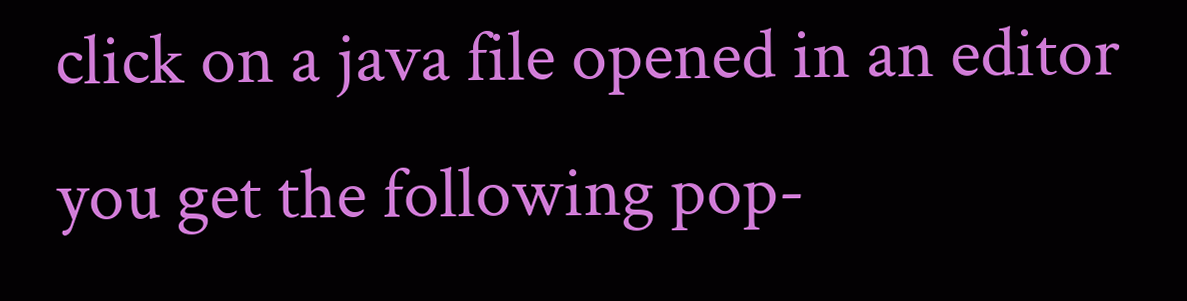click on a java file opened in an editor you get the following pop-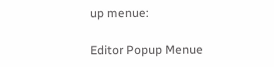up menue:

Editor Popup Menue